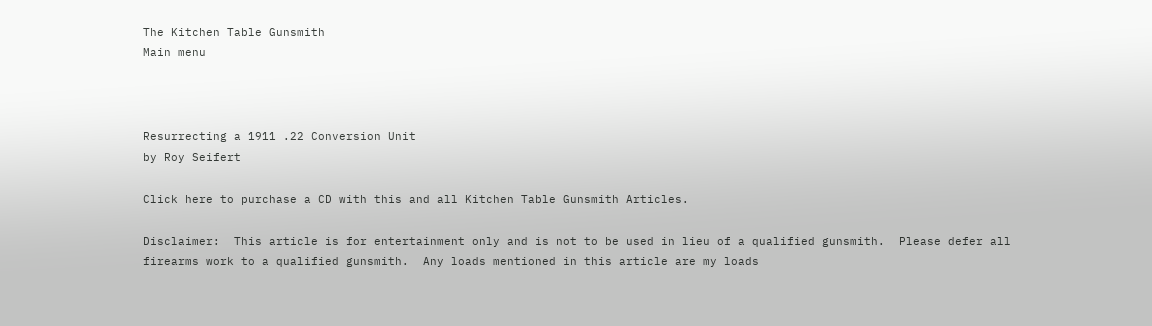The Kitchen Table Gunsmith
Main menu



Resurrecting a 1911 .22 Conversion Unit
by Roy Seifert

Click here to purchase a CD with this and all Kitchen Table Gunsmith Articles.

Disclaimer:  This article is for entertainment only and is not to be used in lieu of a qualified gunsmith.  Please defer all firearms work to a qualified gunsmith.  Any loads mentioned in this article are my loads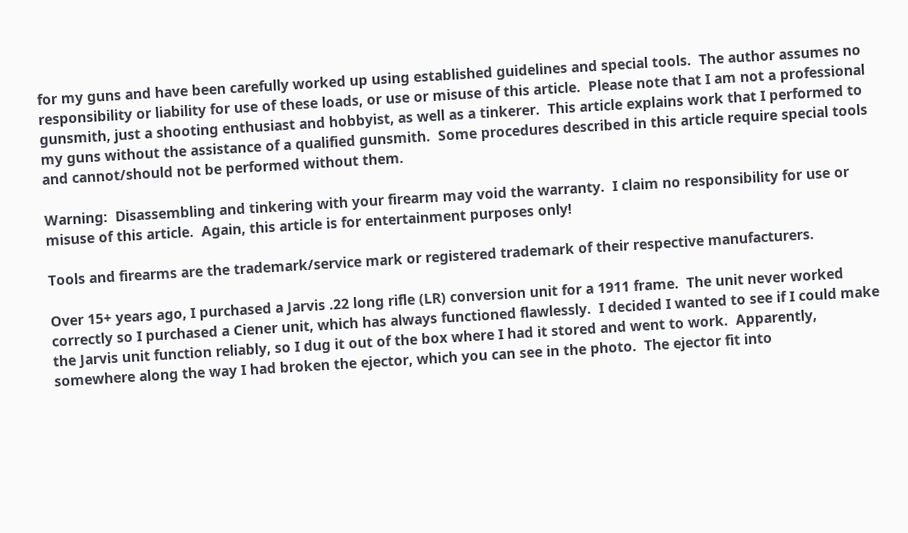for my guns and have been carefully worked up using established guidelines and special tools.  The author assumes no responsibility or liability for use of these loads, or use or misuse of this article.  Please note that I am not a professional gunsmith, just a shooting enthusiast and hobbyist, as well as a tinkerer.  This article explains work that I performed to my guns without the assistance of a qualified gunsmith.  Some procedures described in this article require special tools and cannot/should not be performed without them.

Warning:  Disassembling and tinkering with your firearm may void the warranty.  I claim no responsibility for use or misuse of this article.  Again, this article is for entertainment purposes only!

Tools and firearms are the trademark/service mark or registered trademark of their respective manufacturers.

Over 15+ years ago, I purchased a Jarvis .22 long rifle (LR) conversion unit for a 1911 frame.  The unit never worked correctly so I purchased a Ciener unit, which has always functioned flawlessly.  I decided I wanted to see if I could make the Jarvis unit function reliably, so I dug it out of the box where I had it stored and went to work.  Apparently, somewhere along the way I had broken the ejector, which you can see in the photo.  The ejector fit into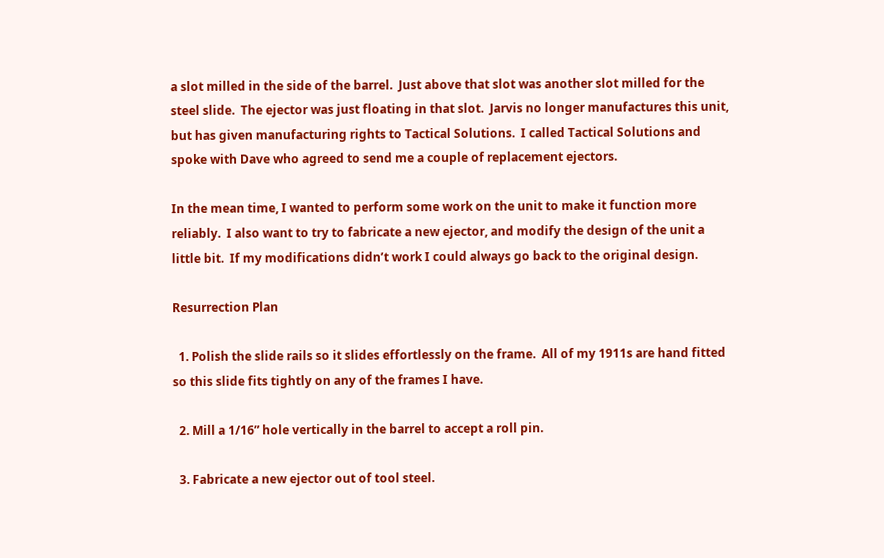a slot milled in the side of the barrel.  Just above that slot was another slot milled for the steel slide.  The ejector was just floating in that slot.  Jarvis no longer manufactures this unit, but has given manufacturing rights to Tactical Solutions.  I called Tactical Solutions and spoke with Dave who agreed to send me a couple of replacement ejectors.

In the mean time, I wanted to perform some work on the unit to make it function more reliably.  I also want to try to fabricate a new ejector, and modify the design of the unit a little bit.  If my modifications didn’t work I could always go back to the original design.

Resurrection Plan

  1. Polish the slide rails so it slides effortlessly on the frame.  All of my 1911s are hand fitted so this slide fits tightly on any of the frames I have.

  2. Mill a 1/16” hole vertically in the barrel to accept a roll pin.

  3. Fabricate a new ejector out of tool steel.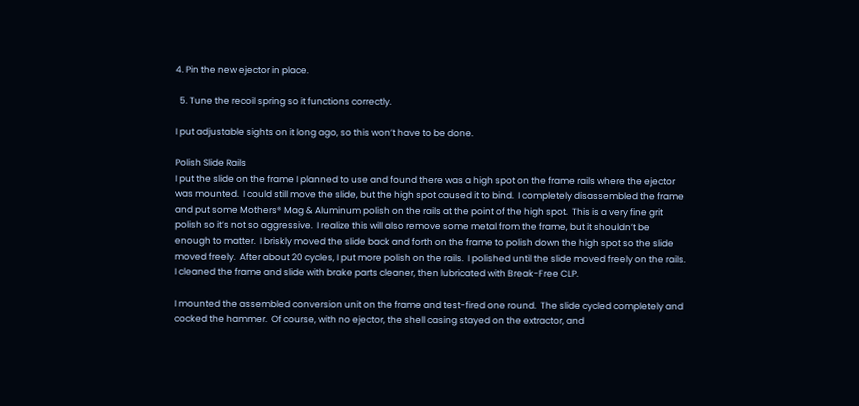4. Pin the new ejector in place.

  5. Tune the recoil spring so it functions correctly.

I put adjustable sights on it long ago, so this won’t have to be done.

Polish Slide Rails
I put the slide on the frame I planned to use and found there was a high spot on the frame rails where the ejector was mounted.  I could still move the slide, but the high spot caused it to bind.  I completely disassembled the frame and put some Mothers® Mag & Aluminum polish on the rails at the point of the high spot.  This is a very fine grit polish so it’s not so aggressive.  I realize this will also remove some metal from the frame, but it shouldn’t be enough to matter.  I briskly moved the slide back and forth on the frame to polish down the high spot so the slide moved freely.  After about 20 cycles, I put more polish on the rails.  I polished until the slide moved freely on the rails.  I cleaned the frame and slide with brake parts cleaner, then lubricated with Break-Free CLP.

I mounted the assembled conversion unit on the frame and test-fired one round.  The slide cycled completely and cocked the hammer.  Of course, with no ejector, the shell casing stayed on the extractor, and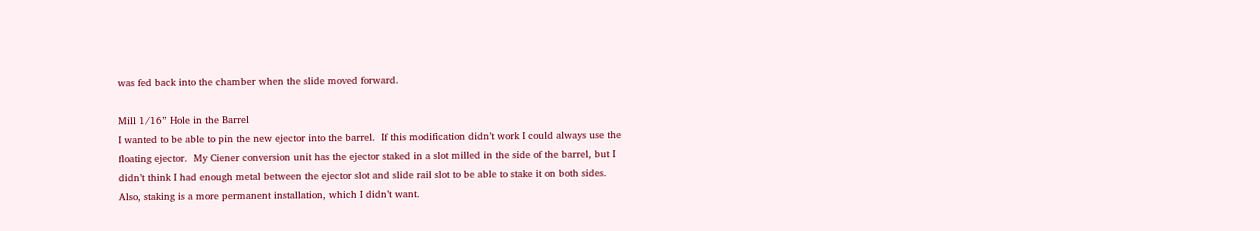was fed back into the chamber when the slide moved forward.

Mill 1/16” Hole in the Barrel
I wanted to be able to pin the new ejector into the barrel.  If this modification didn’t work I could always use the floating ejector.  My Ciener conversion unit has the ejector staked in a slot milled in the side of the barrel, but I didn’t think I had enough metal between the ejector slot and slide rail slot to be able to stake it on both sides.  Also, staking is a more permanent installation, which I didn’t want.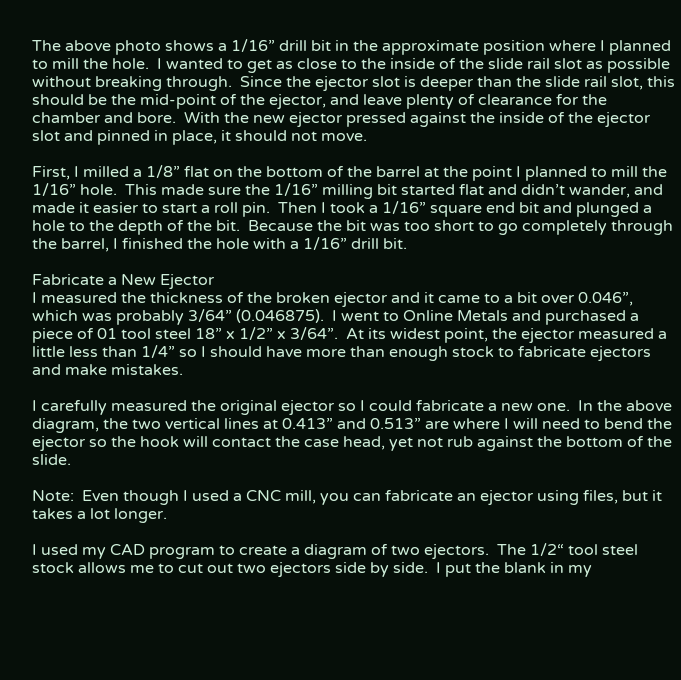The above photo shows a 1/16” drill bit in the approximate position where I planned to mill the hole.  I wanted to get as close to the inside of the slide rail slot as possible without breaking through.  Since the ejector slot is deeper than the slide rail slot, this should be the mid-point of the ejector, and leave plenty of clearance for the chamber and bore.  With the new ejector pressed against the inside of the ejector slot and pinned in place, it should not move.

First, I milled a 1/8” flat on the bottom of the barrel at the point I planned to mill the 1/16” hole.  This made sure the 1/16” milling bit started flat and didn’t wander, and made it easier to start a roll pin.  Then I took a 1/16” square end bit and plunged a hole to the depth of the bit.  Because the bit was too short to go completely through the barrel, I finished the hole with a 1/16” drill bit.

Fabricate a New Ejector
I measured the thickness of the broken ejector and it came to a bit over 0.046”, which was probably 3/64” (0.046875).  I went to Online Metals and purchased a piece of 01 tool steel 18” x 1/2” x 3/64”.  At its widest point, the ejector measured a little less than 1/4” so I should have more than enough stock to fabricate ejectors and make mistakes.

I carefully measured the original ejector so I could fabricate a new one.  In the above diagram, the two vertical lines at 0.413” and 0.513” are where I will need to bend the ejector so the hook will contact the case head, yet not rub against the bottom of the slide.

Note:  Even though I used a CNC mill, you can fabricate an ejector using files, but it takes a lot longer.

I used my CAD program to create a diagram of two ejectors.  The 1/2“ tool steel stock allows me to cut out two ejectors side by side.  I put the blank in my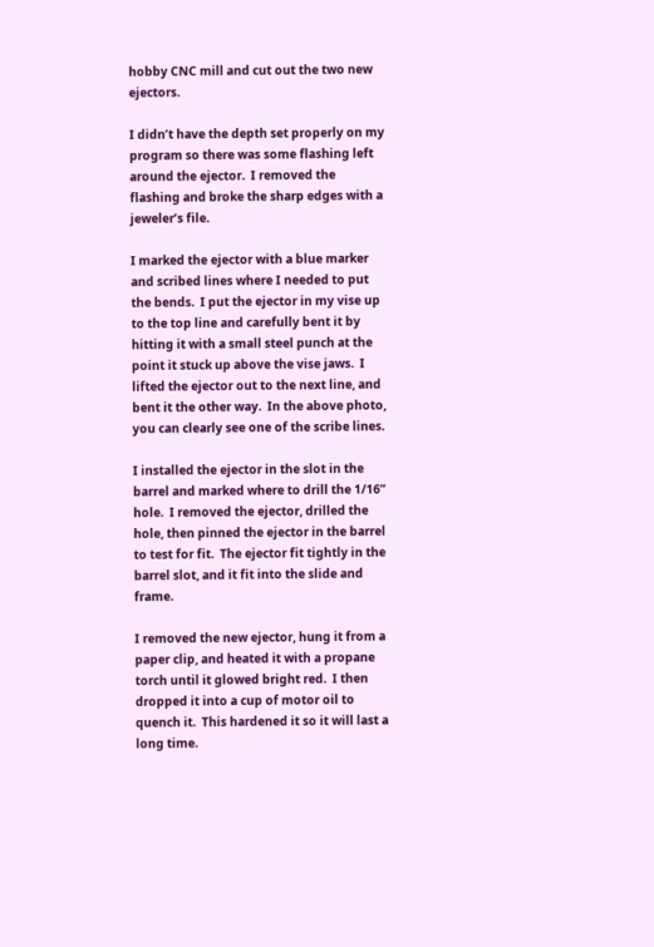hobby CNC mill and cut out the two new ejectors.

I didn’t have the depth set properly on my program so there was some flashing left around the ejector.  I removed the flashing and broke the sharp edges with a jeweler’s file.

I marked the ejector with a blue marker and scribed lines where I needed to put the bends.  I put the ejector in my vise up to the top line and carefully bent it by hitting it with a small steel punch at the point it stuck up above the vise jaws.  I lifted the ejector out to the next line, and bent it the other way.  In the above photo, you can clearly see one of the scribe lines.

I installed the ejector in the slot in the barrel and marked where to drill the 1/16” hole.  I removed the ejector, drilled the hole, then pinned the ejector in the barrel to test for fit.  The ejector fit tightly in the barrel slot, and it fit into the slide and frame.

I removed the new ejector, hung it from a paper clip, and heated it with a propane torch until it glowed bright red.  I then dropped it into a cup of motor oil to quench it.  This hardened it so it will last a long time.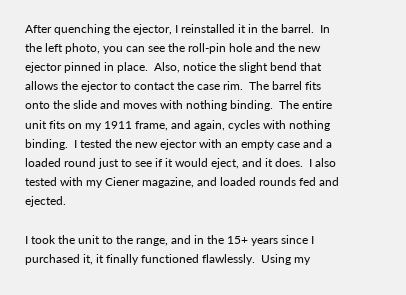After quenching the ejector, I reinstalled it in the barrel.  In the left photo, you can see the roll-pin hole and the new ejector pinned in place.  Also, notice the slight bend that allows the ejector to contact the case rim.  The barrel fits onto the slide and moves with nothing binding.  The entire unit fits on my 1911 frame, and again, cycles with nothing binding.  I tested the new ejector with an empty case and a loaded round just to see if it would eject, and it does.  I also tested with my Ciener magazine, and loaded rounds fed and ejected.

I took the unit to the range, and in the 15+ years since I purchased it, it finally functioned flawlessly.  Using my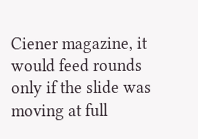Ciener magazine, it would feed rounds only if the slide was moving at full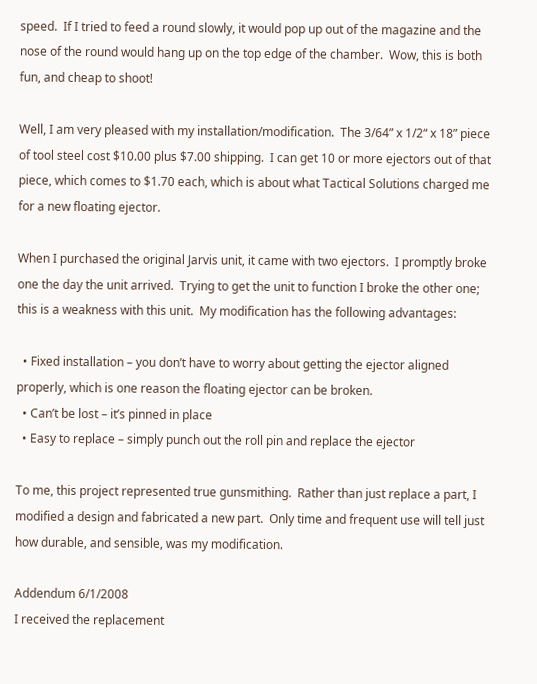speed.  If I tried to feed a round slowly, it would pop up out of the magazine and the nose of the round would hang up on the top edge of the chamber.  Wow, this is both fun, and cheap to shoot!

Well, I am very pleased with my installation/modification.  The 3/64” x 1/2“ x 18” piece of tool steel cost $10.00 plus $7.00 shipping.  I can get 10 or more ejectors out of that piece, which comes to $1.70 each, which is about what Tactical Solutions charged me for a new floating ejector.

When I purchased the original Jarvis unit, it came with two ejectors.  I promptly broke one the day the unit arrived.  Trying to get the unit to function I broke the other one; this is a weakness with this unit.  My modification has the following advantages:

  • Fixed installation – you don’t have to worry about getting the ejector aligned properly, which is one reason the floating ejector can be broken.
  • Can’t be lost – it’s pinned in place
  • Easy to replace – simply punch out the roll pin and replace the ejector

To me, this project represented true gunsmithing.  Rather than just replace a part, I modified a design and fabricated a new part.  Only time and frequent use will tell just how durable, and sensible, was my modification.

Addendum 6/1/2008
I received the replacement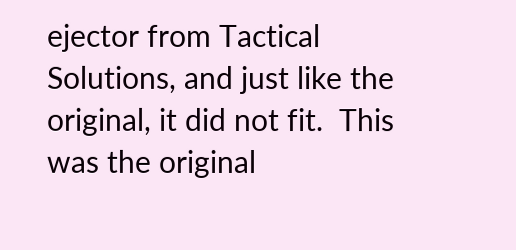ejector from Tactical Solutions, and just like the original, it did not fit.  This was the original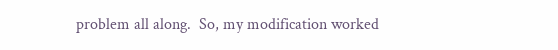problem all along.  So, my modification worked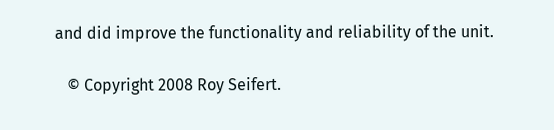and did improve the functionality and reliability of the unit.

   © Copyright 2008 Roy Seifert.